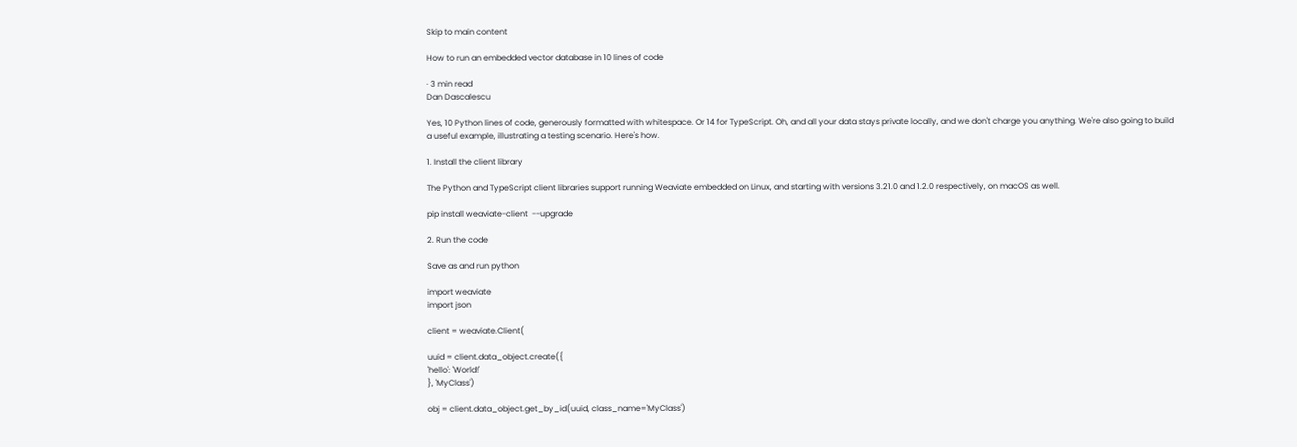Skip to main content

How to run an embedded vector database in 10 lines of code

· 3 min read
Dan Dascalescu

Yes, 10 Python lines of code, generously formatted with whitespace. Or 14 for TypeScript. Oh, and all your data stays private locally, and we don't charge you anything. We're also going to build a useful example, illustrating a testing scenario. Here's how.

1. Install the client library

The Python and TypeScript client libraries support running Weaviate embedded on Linux, and starting with versions 3.21.0 and 1.2.0 respectively, on macOS as well.

pip install weaviate-client  --upgrade

2. Run the code

Save as and run python

import weaviate
import json

client = weaviate.Client(

uuid = client.data_object.create({
'hello': 'World!'
}, 'MyClass')

obj = client.data_object.get_by_id(uuid, class_name='MyClass')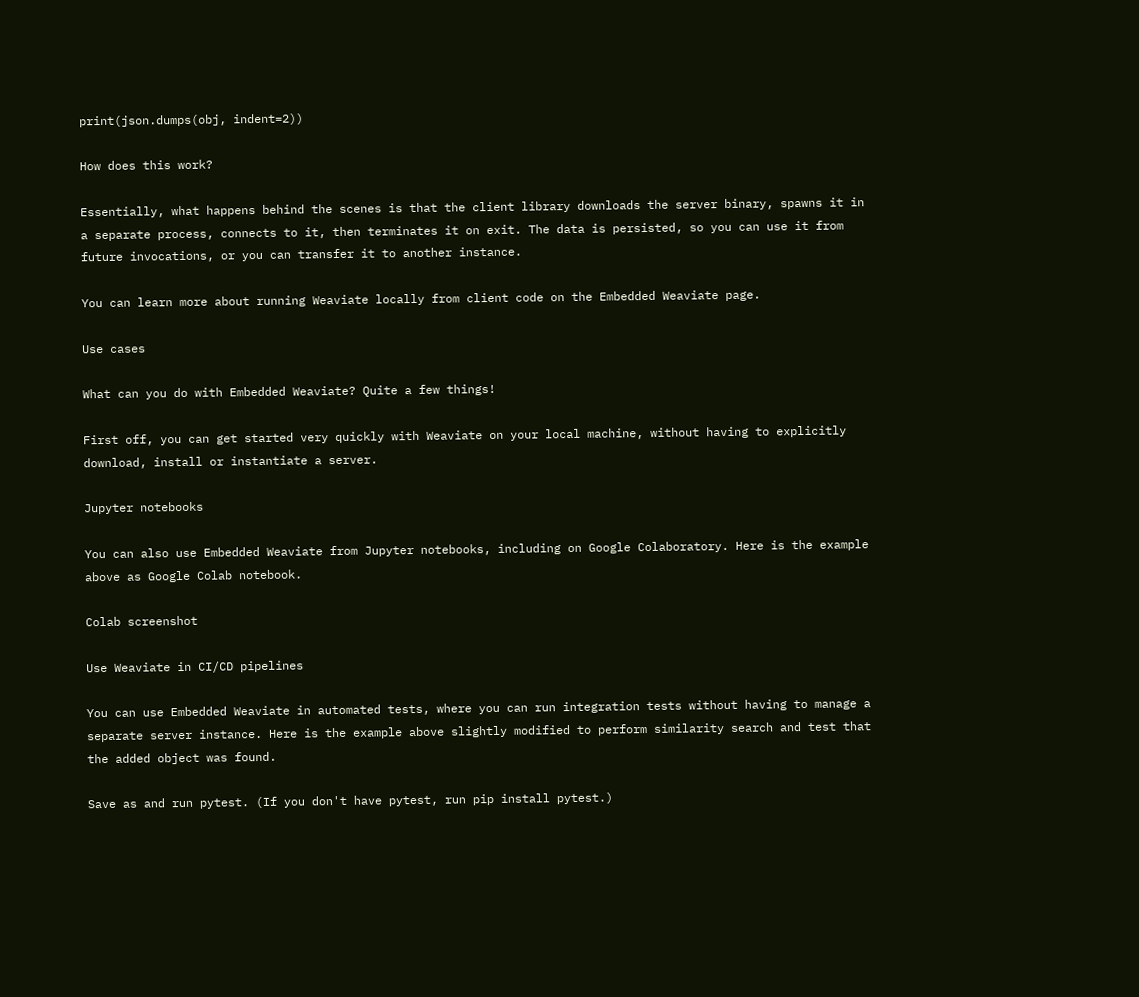print(json.dumps(obj, indent=2))

How does this work?

Essentially, what happens behind the scenes is that the client library downloads the server binary, spawns it in a separate process, connects to it, then terminates it on exit. The data is persisted, so you can use it from future invocations, or you can transfer it to another instance.

You can learn more about running Weaviate locally from client code on the Embedded Weaviate page.

Use cases

What can you do with Embedded Weaviate? Quite a few things!

First off, you can get started very quickly with Weaviate on your local machine, without having to explicitly download, install or instantiate a server.

Jupyter notebooks

You can also use Embedded Weaviate from Jupyter notebooks, including on Google Colaboratory. Here is the example above as Google Colab notebook.

Colab screenshot

Use Weaviate in CI/CD pipelines

You can use Embedded Weaviate in automated tests, where you can run integration tests without having to manage a separate server instance. Here is the example above slightly modified to perform similarity search and test that the added object was found.

Save as and run pytest. (If you don't have pytest, run pip install pytest.)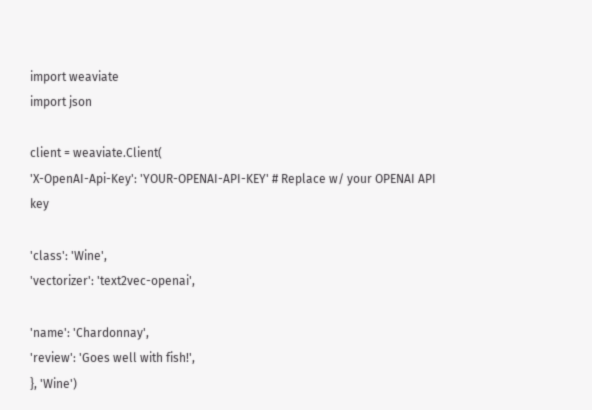import weaviate
import json

client = weaviate.Client(
'X-OpenAI-Api-Key': 'YOUR-OPENAI-API-KEY' # Replace w/ your OPENAI API key

'class': 'Wine',
'vectorizer': 'text2vec-openai',

'name': 'Chardonnay',
'review': 'Goes well with fish!',
}, 'Wine')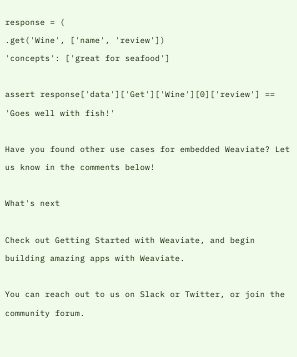response = (
.get('Wine', ['name', 'review'])
'concepts': ['great for seafood']

assert response['data']['Get']['Wine'][0]['review'] == 'Goes well with fish!'

Have you found other use cases for embedded Weaviate? Let us know in the comments below!

What's next

Check out Getting Started with Weaviate, and begin building amazing apps with Weaviate.

You can reach out to us on Slack or Twitter, or join the community forum.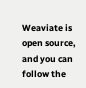Weaviate is open source, and you can follow the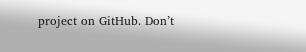project on GitHub. Don’t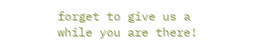forget to give us a  while you are there!